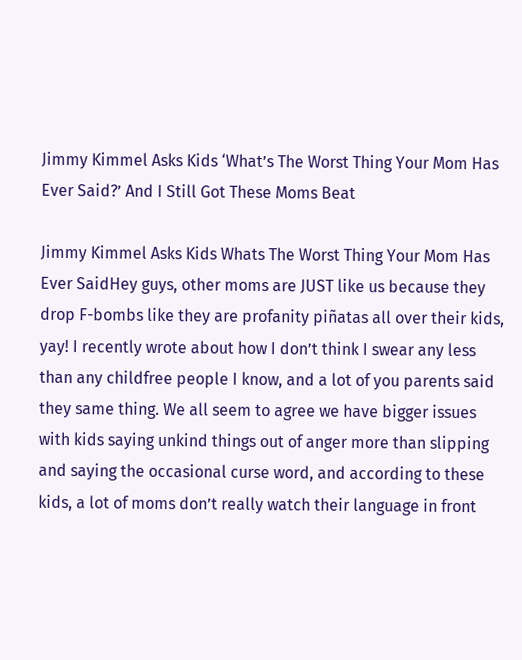Jimmy Kimmel Asks Kids ‘What’s The Worst Thing Your Mom Has Ever Said?’ And I Still Got These Moms Beat

Jimmy Kimmel Asks Kids Whats The Worst Thing Your Mom Has Ever SaidHey guys, other moms are JUST like us because they drop F-bombs like they are profanity piñatas all over their kids, yay! I recently wrote about how I don’t think I swear any less than any childfree people I know, and a lot of you parents said they same thing. We all seem to agree we have bigger issues with kids saying unkind things out of anger more than slipping and saying the occasional curse word, and according to these kids, a lot of moms don’t really watch their language in front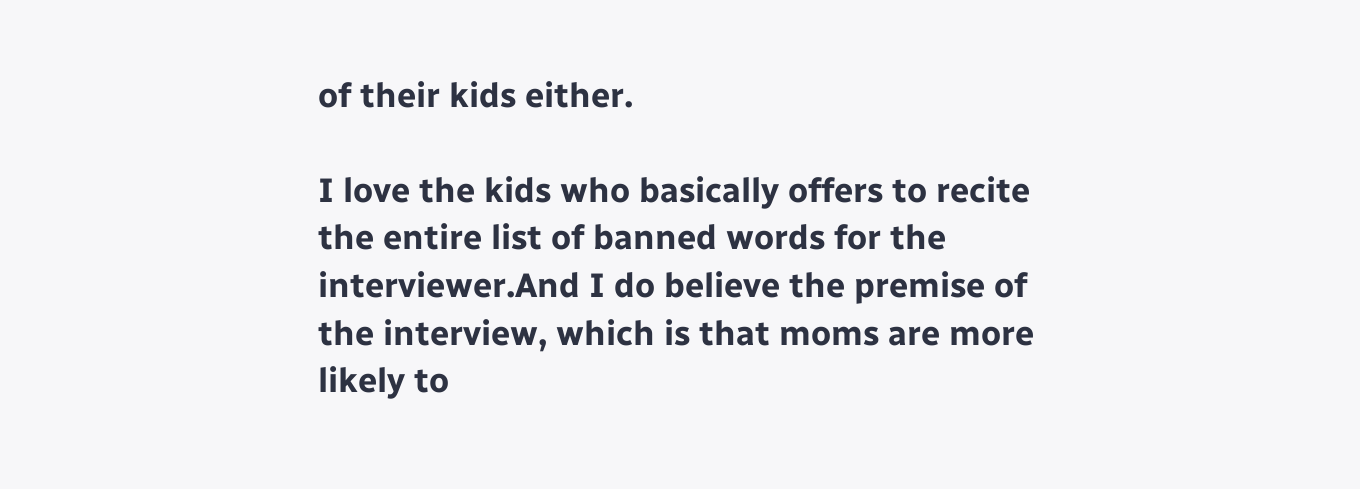of their kids either.

I love the kids who basically offers to recite the entire list of banned words for the interviewer.And I do believe the premise of the interview, which is that moms are more likely to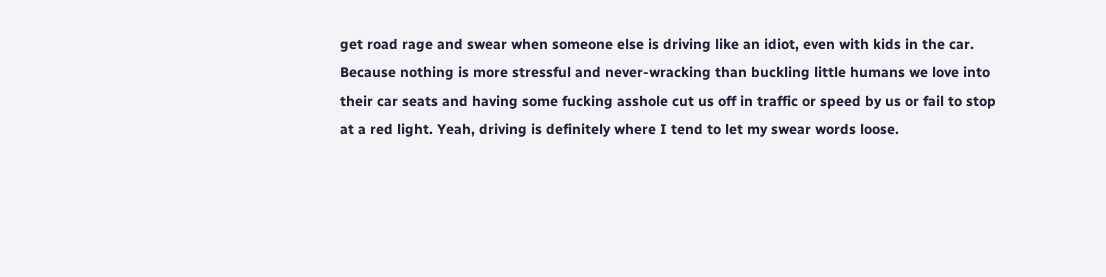get road rage and swear when someone else is driving like an idiot, even with kids in the car. Because nothing is more stressful and never-wracking than buckling little humans we love into their car seats and having some fucking asshole cut us off in traffic or speed by us or fail to stop at a red light. Yeah, driving is definitely where I tend to let my swear words loose.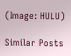(Image: HULU)

Similar Posts